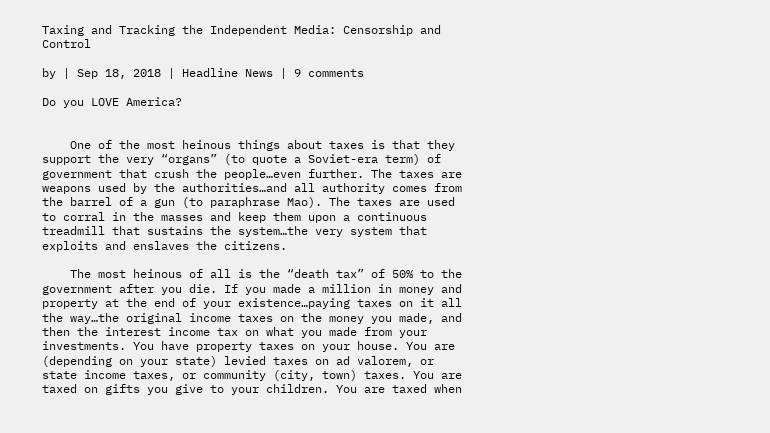Taxing and Tracking the Independent Media: Censorship and Control

by | Sep 18, 2018 | Headline News | 9 comments

Do you LOVE America?


    One of the most heinous things about taxes is that they support the very “organs” (to quote a Soviet-era term) of government that crush the people…even further. The taxes are weapons used by the authorities…and all authority comes from the barrel of a gun (to paraphrase Mao). The taxes are used to corral in the masses and keep them upon a continuous treadmill that sustains the system…the very system that exploits and enslaves the citizens.

    The most heinous of all is the “death tax” of 50% to the government after you die. If you made a million in money and property at the end of your existence…paying taxes on it all the way…the original income taxes on the money you made, and then the interest income tax on what you made from your investments. You have property taxes on your house. You are (depending on your state) levied taxes on ad valorem, or state income taxes, or community (city, town) taxes. You are taxed on gifts you give to your children. You are taxed when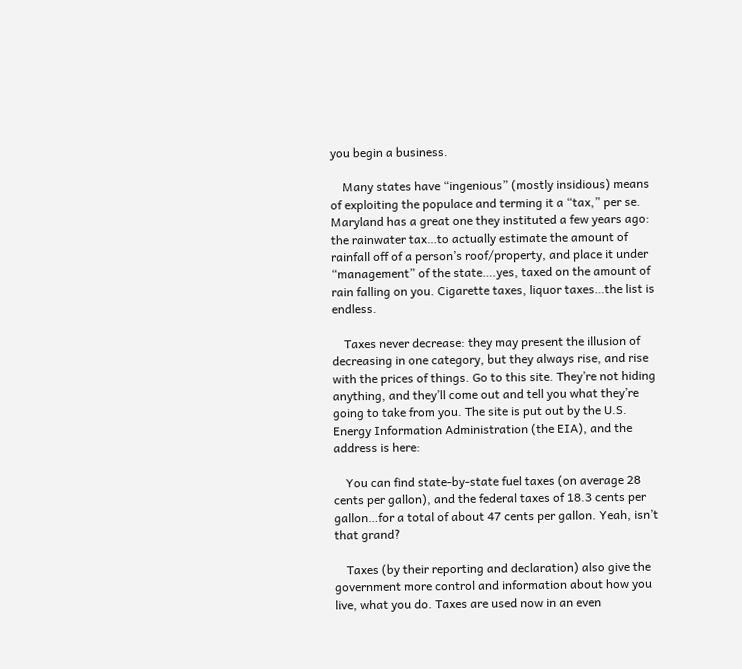you begin a business.

    Many states have “ingenious” (mostly insidious) means of exploiting the populace and terming it a “tax,” per se.  Maryland has a great one they instituted a few years ago: the rainwater tax…to actually estimate the amount of rainfall off of a person’s roof/property, and place it under “management” of the state….yes, taxed on the amount of rain falling on you. Cigarette taxes, liquor taxes…the list is endless.

    Taxes never decrease: they may present the illusion of decreasing in one category, but they always rise, and rise with the prices of things. Go to this site. They’re not hiding anything, and they’ll come out and tell you what they’re going to take from you. The site is put out by the U.S. Energy Information Administration (the EIA), and the address is here:

    You can find state-by-state fuel taxes (on average 28 cents per gallon), and the federal taxes of 18.3 cents per gallon…for a total of about 47 cents per gallon. Yeah, isn’t that grand?

    Taxes (by their reporting and declaration) also give the government more control and information about how you live, what you do. Taxes are used now in an even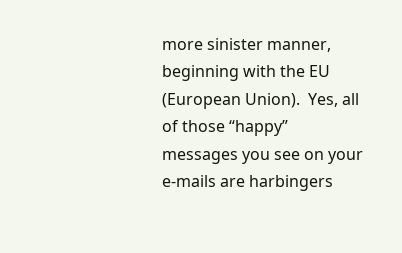more sinister manner, beginning with the EU (European Union).  Yes, all of those “happy” messages you see on your e-mails are harbingers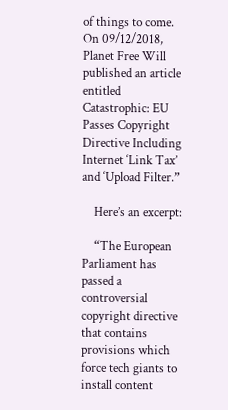of things to come. On 09/12/2018, Planet Free Will published an article entitled Catastrophic: EU Passes Copyright Directive Including Internet ‘Link Tax’ and ‘Upload Filter.”

    Here’s an excerpt:

    “The European Parliament has passed a controversial copyright directive that contains provisions which force tech giants to install content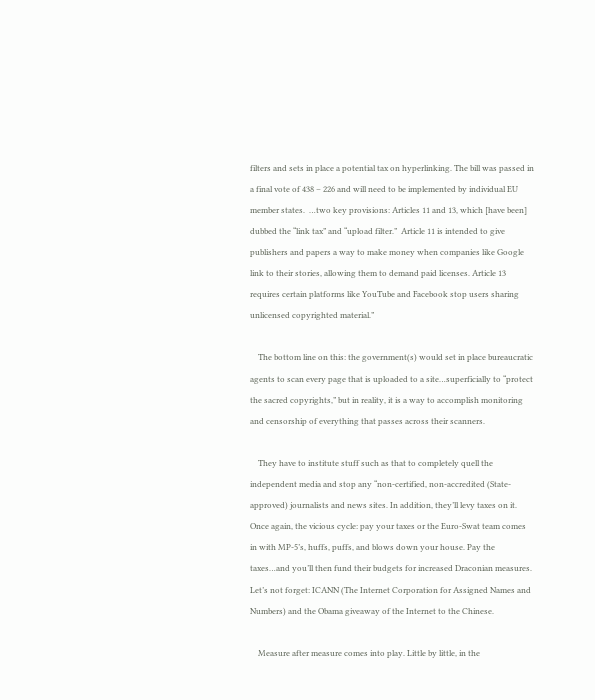filters and sets in place a potential tax on hyperlinking. The bill was passed in a final vote of 438 – 226 and will need to be implemented by individual EU member states.  …two key provisions: Articles 11 and 13, which [have been] dubbed the “link tax” and “upload filter.”  Article 11 is intended to give publishers and papers a way to make money when companies like Google link to their stories, allowing them to demand paid licenses. Article 13 requires certain platforms like YouTube and Facebook stop users sharing unlicensed copyrighted material.”

    The bottom line on this: the government(s) would set in place bureaucratic agents to scan every page that is uploaded to a site…superficially to “protect the sacred copyrights,” but in reality, it is a way to accomplish monitoring and censorship of everything that passes across their scanners.

    They have to institute stuff such as that to completely quell the independent media and stop any “non-certified, non-accredited (State-approved) journalists and news sites. In addition, they’ll levy taxes on it. Once again, the vicious cycle: pay your taxes or the Euro-Swat team comes in with MP-5’s, huffs, puffs, and blows down your house. Pay the taxes…and you’ll then fund their budgets for increased Draconian measures. Let’s not forget: ICANN (The Internet Corporation for Assigned Names and Numbers) and the Obama giveaway of the Internet to the Chinese.

    Measure after measure comes into play. Little by little, in the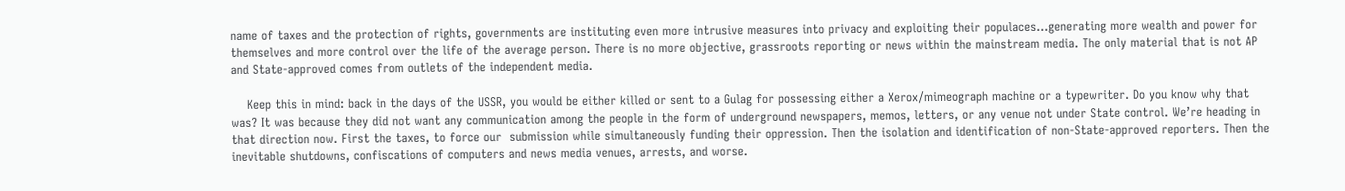name of taxes and the protection of rights, governments are instituting even more intrusive measures into privacy and exploiting their populaces…generating more wealth and power for themselves and more control over the life of the average person. There is no more objective, grassroots reporting or news within the mainstream media. The only material that is not AP and State-approved comes from outlets of the independent media.

    Keep this in mind: back in the days of the USSR, you would be either killed or sent to a Gulag for possessing either a Xerox/mimeograph machine or a typewriter. Do you know why that was? It was because they did not want any communication among the people in the form of underground newspapers, memos, letters, or any venue not under State control. We’re heading in that direction now. First the taxes, to force our  submission while simultaneously funding their oppression. Then the isolation and identification of non-State-approved reporters. Then the inevitable shutdowns, confiscations of computers and news media venues, arrests, and worse.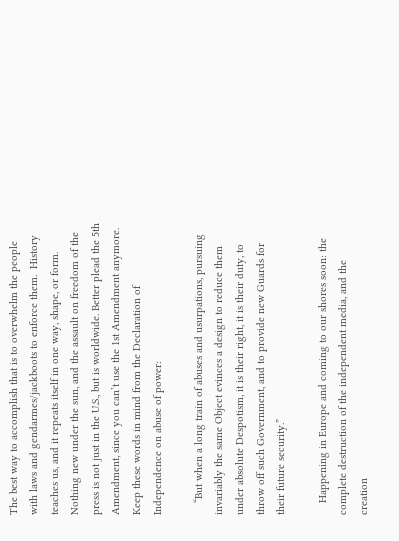The best way to accomplish that is to overwhelm the people with laws and gendarmes/jackboots to enforce them.  History teaches us, and it repeats itself in one way, shape, or form. Nothing new under the sun, and the assault on freedom of the press is not just in the U.S., but is worldwide. Better plead the 5th Amendment, since you can’t use the 1st Amendment anymore. Keep these words in mind from the Declaration of Independence on abuse of power:

    “But when a long train of abuses and usurpations, pursuing invariably the same Object evinces a design to reduce them under absolute Despotism, it is their right, it is their duty, to throw off such Government, and to provide new Guards for their future security.”

    Happening in Europe and coming to our shores soon: the complete destruction of the independent media, and the creation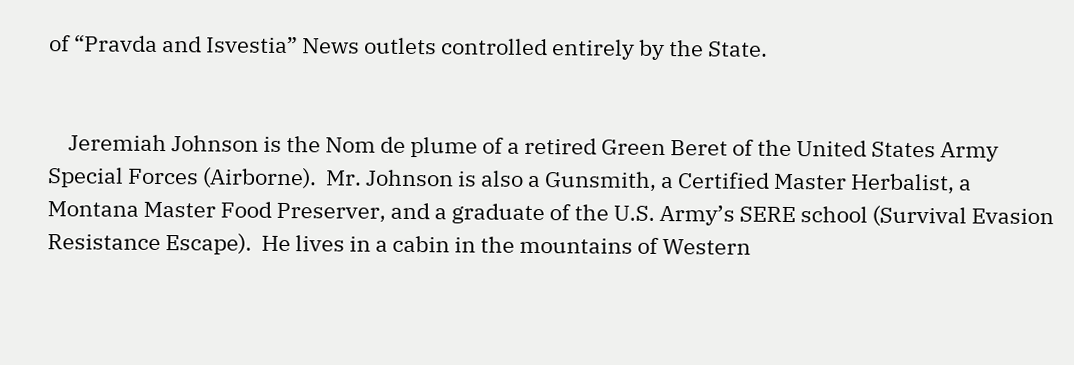of “Pravda and Isvestia” News outlets controlled entirely by the State.


    Jeremiah Johnson is the Nom de plume of a retired Green Beret of the United States Army Special Forces (Airborne).  Mr. Johnson is also a Gunsmith, a Certified Master Herbalist, a Montana Master Food Preserver, and a graduate of the U.S. Army’s SERE school (Survival Evasion Resistance Escape).  He lives in a cabin in the mountains of Western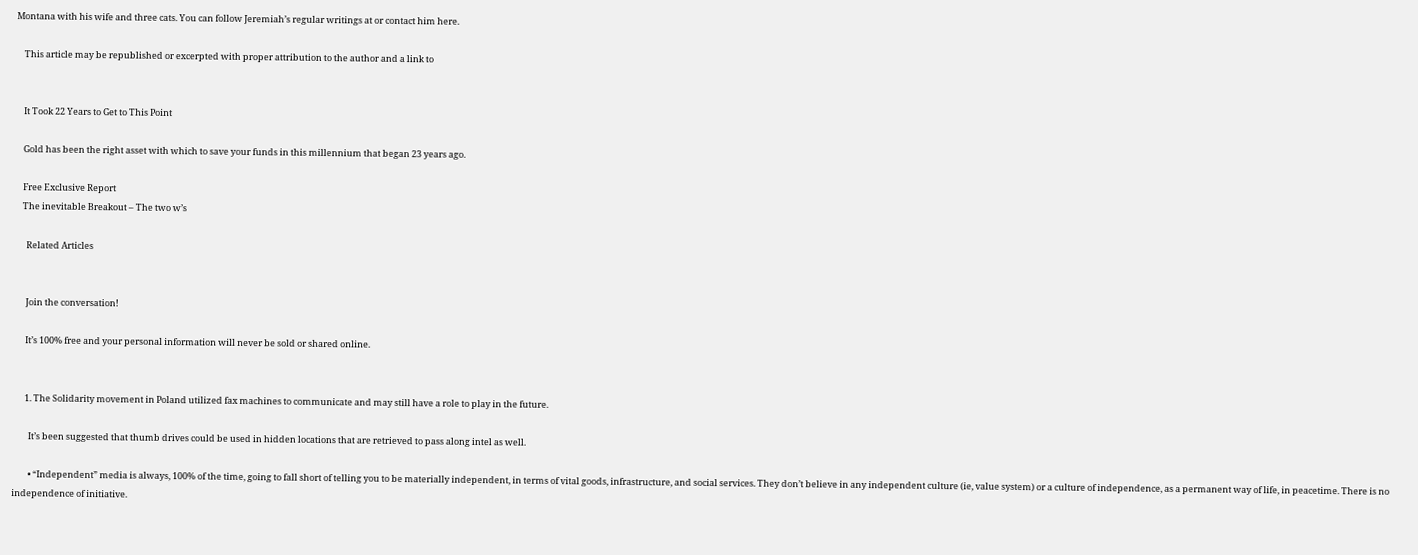Montana with his wife and three cats. You can follow Jeremiah’s regular writings at or contact him here.

    This article may be republished or excerpted with proper attribution to the author and a link to


    It Took 22 Years to Get to This Point

    Gold has been the right asset with which to save your funds in this millennium that began 23 years ago.

    Free Exclusive Report
    The inevitable Breakout – The two w’s

      Related Articles


      Join the conversation!

      It’s 100% free and your personal information will never be sold or shared online.


      1. The Solidarity movement in Poland utilized fax machines to communicate and may still have a role to play in the future.

        It’s been suggested that thumb drives could be used in hidden locations that are retrieved to pass along intel as well.

        • “Independent” media is always, 100% of the time, going to fall short of telling you to be materially independent, in terms of vital goods, infrastructure, and social services. They don’t believe in any independent culture (ie, value system) or a culture of independence, as a permanent way of life, in peacetime. There is no independence of initiative.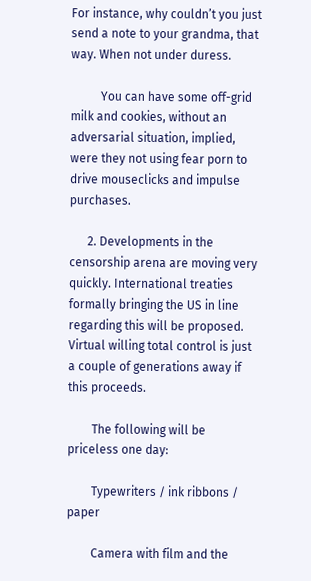For instance, why couldn’t you just send a note to your grandma, that way. When not under duress.

          You can have some off-grid milk and cookies, without an adversarial situation, implied, were they not using fear porn to drive mouseclicks and impulse purchases.

      2. Developments in the censorship arena are moving very quickly. International treaties formally bringing the US in line regarding this will be proposed. Virtual willing total control is just a couple of generations away if this proceeds.

        The following will be priceless one day:

        Typewriters / ink ribbons / paper

        Camera with film and the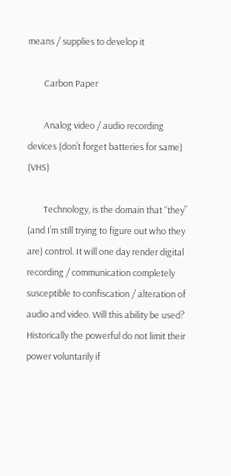means / supplies to develop it

        Carbon Paper

        Analog video / audio recording devices (don’t forget batteries for same) (VHS)

        Technology, is the domain that “they” (and I’m still trying to figure out who they are) control. It will one day render digital recording / communication completely susceptible to confiscation / alteration of audio and video. Will this ability be used? Historically the powerful do not limit their power voluntarily if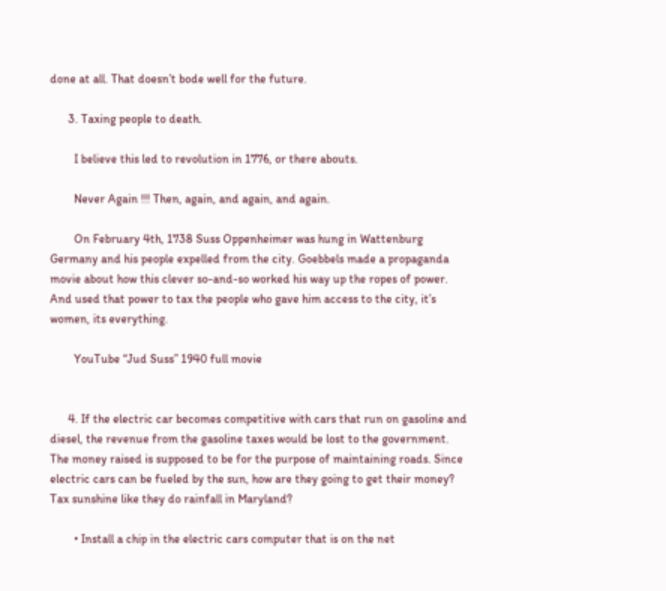done at all. That doesn’t bode well for the future.

      3. Taxing people to death.

        I believe this led to revolution in 1776, or there abouts.

        Never Again !!! Then, again, and again, and again.

        On February 4th, 1738 Suss Oppenheimer was hung in Wattenburg Germany and his people expelled from the city. Goebbels made a propaganda movie about how this clever so-and-so worked his way up the ropes of power. And used that power to tax the people who gave him access to the city, it’s women, its everything.

        YouTube “Jud Suss” 1940 full movie


      4. If the electric car becomes competitive with cars that run on gasoline and diesel, the revenue from the gasoline taxes would be lost to the government. The money raised is supposed to be for the purpose of maintaining roads. Since electric cars can be fueled by the sun, how are they going to get their money? Tax sunshine like they do rainfall in Maryland?

        • Install a chip in the electric cars computer that is on the net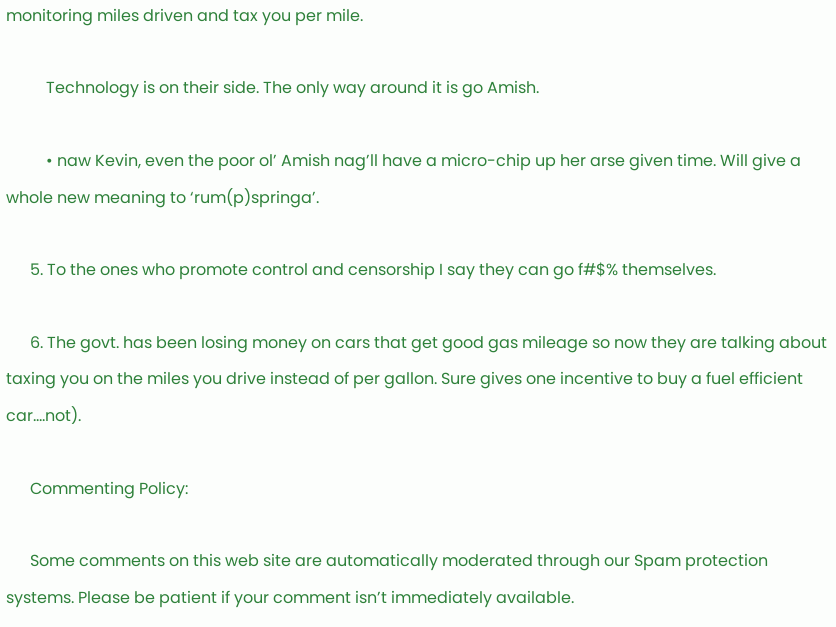monitoring miles driven and tax you per mile.

          Technology is on their side. The only way around it is go Amish.

          • naw Kevin, even the poor ol’ Amish nag’ll have a micro-chip up her arse given time. Will give a whole new meaning to ‘rum(p)springa’.

      5. To the ones who promote control and censorship I say they can go f#$% themselves.

      6. The govt. has been losing money on cars that get good gas mileage so now they are talking about taxing you on the miles you drive instead of per gallon. Sure gives one incentive to buy a fuel efficient car….not).

      Commenting Policy:

      Some comments on this web site are automatically moderated through our Spam protection systems. Please be patient if your comment isn’t immediately available.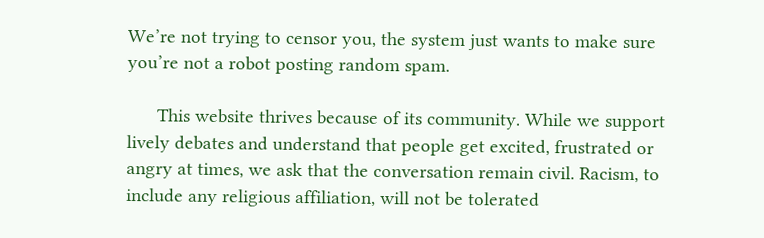We’re not trying to censor you, the system just wants to make sure you’re not a robot posting random spam.

      This website thrives because of its community. While we support lively debates and understand that people get excited, frustrated or angry at times, we ask that the conversation remain civil. Racism, to include any religious affiliation, will not be tolerated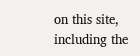on this site, including the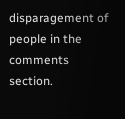disparagement of people in the comments section.